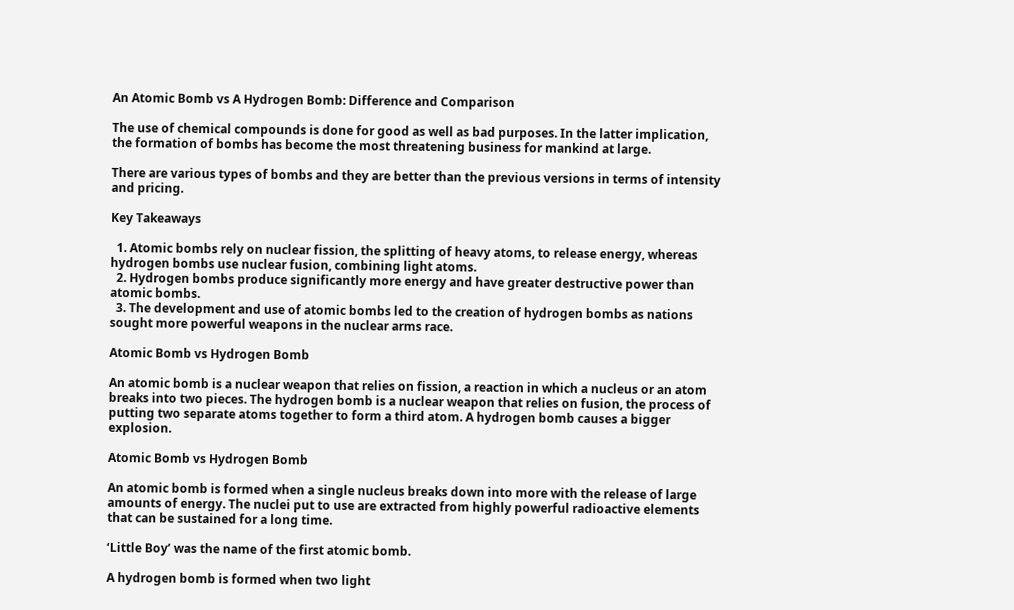An Atomic Bomb vs A Hydrogen Bomb: Difference and Comparison

The use of chemical compounds is done for good as well as bad purposes. In the latter implication, the formation of bombs has become the most threatening business for mankind at large.

There are various types of bombs and they are better than the previous versions in terms of intensity and pricing.

Key Takeaways

  1. Atomic bombs rely on nuclear fission, the splitting of heavy atoms, to release energy, whereas hydrogen bombs use nuclear fusion, combining light atoms.
  2. Hydrogen bombs produce significantly more energy and have greater destructive power than atomic bombs.
  3. The development and use of atomic bombs led to the creation of hydrogen bombs as nations sought more powerful weapons in the nuclear arms race.

Atomic Bomb vs Hydrogen Bomb

An atomic bomb is a nuclear weapon that relies on fission, a reaction in which a nucleus or an atom breaks into two pieces. The hydrogen bomb is a nuclear weapon that relies on fusion, the process of putting two separate atoms together to form a third atom. A hydrogen bomb causes a bigger explosion.

Atomic Bomb vs Hydrogen Bomb

An atomic bomb is formed when a single nucleus breaks down into more with the release of large amounts of energy. The nuclei put to use are extracted from highly powerful radioactive elements that can be sustained for a long time.

‘Little Boy’ was the name of the first atomic bomb.

A hydrogen bomb is formed when two light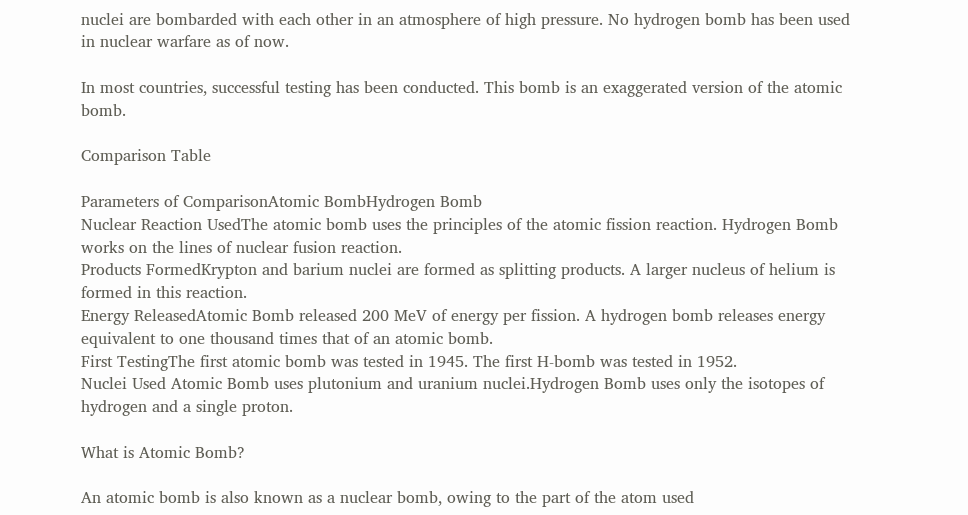nuclei are bombarded with each other in an atmosphere of high pressure. No hydrogen bomb has been used in nuclear warfare as of now.

In most countries, successful testing has been conducted. This bomb is an exaggerated version of the atomic bomb.

Comparison Table

Parameters of ComparisonAtomic BombHydrogen Bomb
Nuclear Reaction UsedThe atomic bomb uses the principles of the atomic fission reaction. Hydrogen Bomb works on the lines of nuclear fusion reaction.
Products FormedKrypton and barium nuclei are formed as splitting products. A larger nucleus of helium is formed in this reaction.
Energy ReleasedAtomic Bomb released 200 MeV of energy per fission. A hydrogen bomb releases energy equivalent to one thousand times that of an atomic bomb.
First TestingThe first atomic bomb was tested in 1945. The first H-bomb was tested in 1952.
Nuclei Used Atomic Bomb uses plutonium and uranium nuclei.Hydrogen Bomb uses only the isotopes of hydrogen and a single proton.

What is Atomic Bomb?

An atomic bomb is also known as a nuclear bomb, owing to the part of the atom used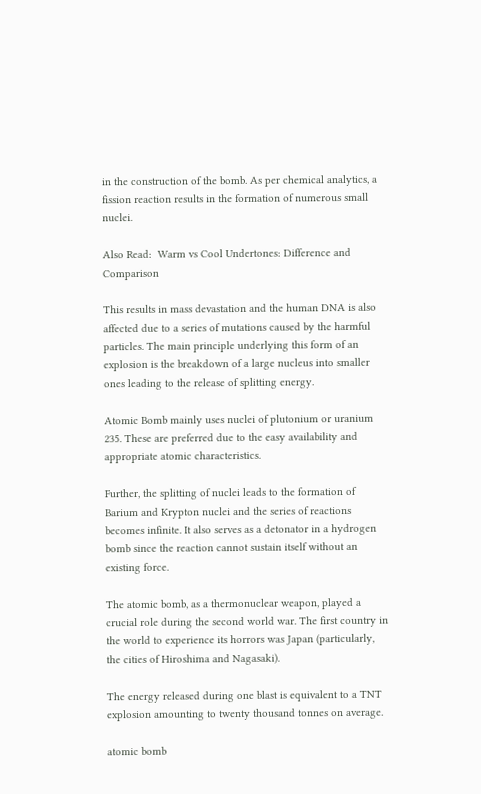in the construction of the bomb. As per chemical analytics, a fission reaction results in the formation of numerous small nuclei.

Also Read:  Warm vs Cool Undertones: Difference and Comparison

This results in mass devastation and the human DNA is also affected due to a series of mutations caused by the harmful particles. The main principle underlying this form of an explosion is the breakdown of a large nucleus into smaller ones leading to the release of splitting energy.

Atomic Bomb mainly uses nuclei of plutonium or uranium 235. These are preferred due to the easy availability and appropriate atomic characteristics.

Further, the splitting of nuclei leads to the formation of Barium and Krypton nuclei and the series of reactions becomes infinite. It also serves as a detonator in a hydrogen bomb since the reaction cannot sustain itself without an existing force.

The atomic bomb, as a thermonuclear weapon, played a crucial role during the second world war. The first country in the world to experience its horrors was Japan (particularly, the cities of Hiroshima and Nagasaki).

The energy released during one blast is equivalent to a TNT explosion amounting to twenty thousand tonnes on average.

atomic bomb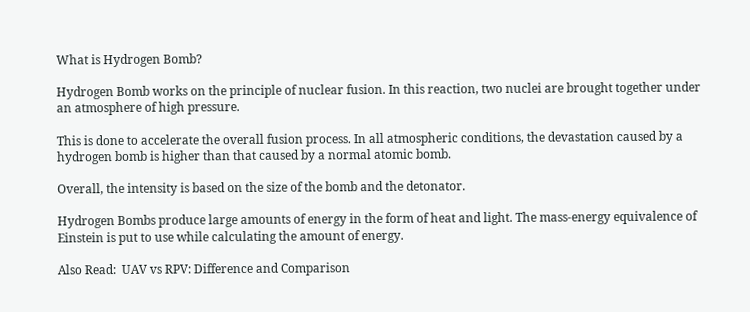What is Hydrogen Bomb?

Hydrogen Bomb works on the principle of nuclear fusion. In this reaction, two nuclei are brought together under an atmosphere of high pressure.

This is done to accelerate the overall fusion process. In all atmospheric conditions, the devastation caused by a hydrogen bomb is higher than that caused by a normal atomic bomb.

Overall, the intensity is based on the size of the bomb and the detonator.

Hydrogen Bombs produce large amounts of energy in the form of heat and light. The mass-energy equivalence of Einstein is put to use while calculating the amount of energy.

Also Read:  UAV vs RPV: Difference and Comparison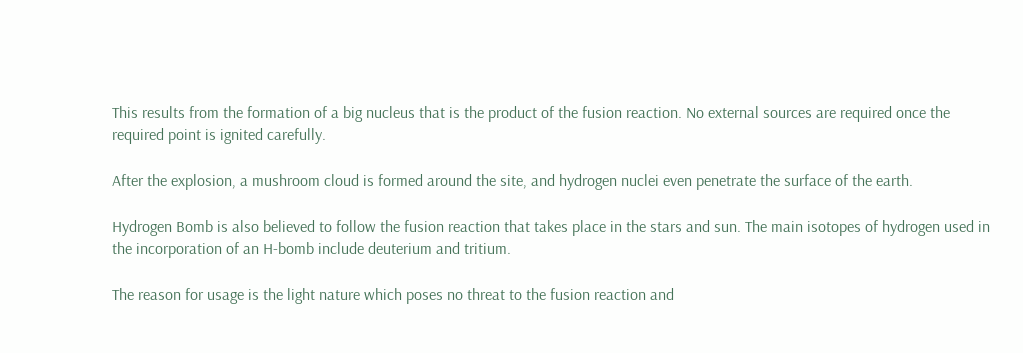This results from the formation of a big nucleus that is the product of the fusion reaction. No external sources are required once the required point is ignited carefully.

After the explosion, a mushroom cloud is formed around the site, and hydrogen nuclei even penetrate the surface of the earth.

Hydrogen Bomb is also believed to follow the fusion reaction that takes place in the stars and sun. The main isotopes of hydrogen used in the incorporation of an H-bomb include deuterium and tritium.

The reason for usage is the light nature which poses no threat to the fusion reaction and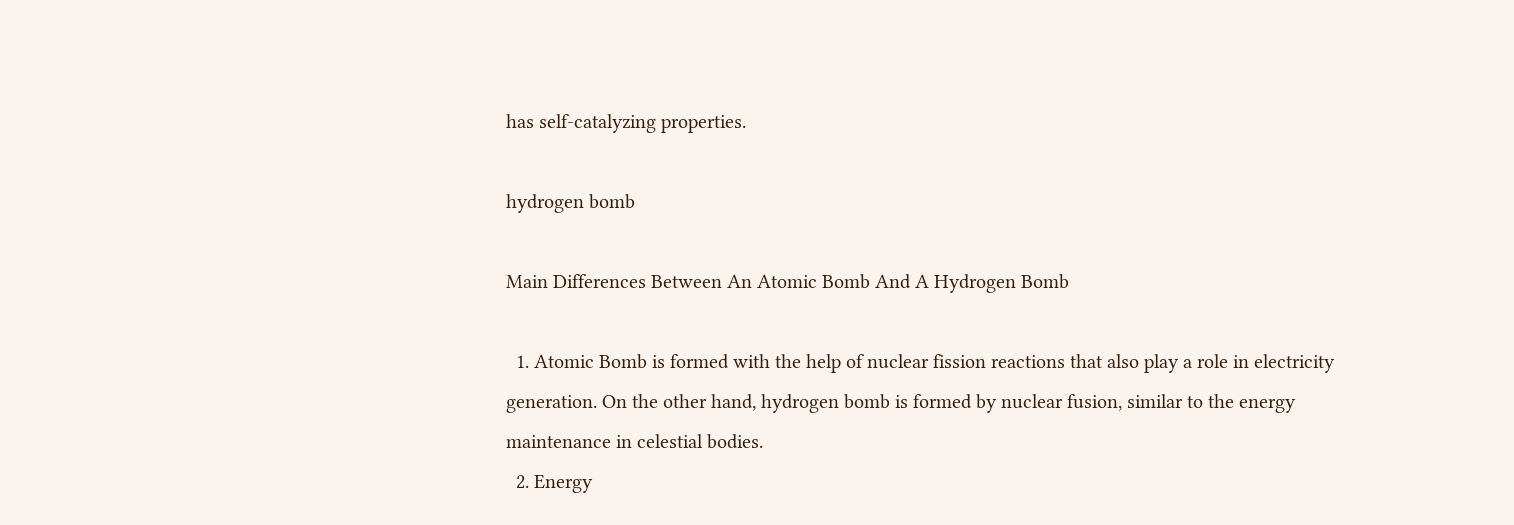has self-catalyzing properties.

hydrogen bomb

Main Differences Between An Atomic Bomb And A Hydrogen Bomb

  1. Atomic Bomb is formed with the help of nuclear fission reactions that also play a role in electricity generation. On the other hand, hydrogen bomb is formed by nuclear fusion, similar to the energy maintenance in celestial bodies.
  2. Energy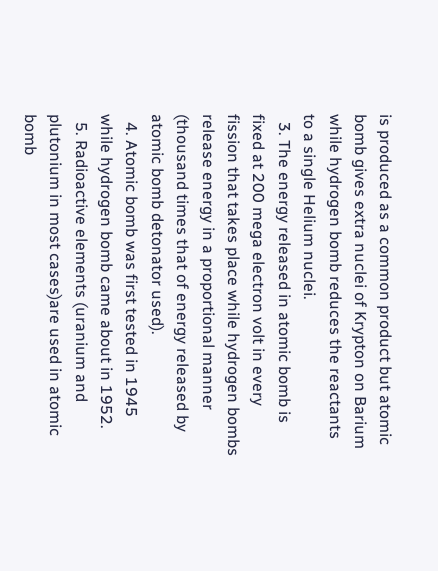is produced as a common product but atomic bomb gives extra nuclei of Krypton on Barium while hydrogen bomb reduces the reactants to a single Helium nuclei.
  3. The energy released in atomic bomb is fixed at 200 mega electron volt in every fission that takes place while hydrogen bombs release energy in a proportional manner (thousand times that of energy released by atomic bomb detonator used).
  4. Atomic bomb was first tested in 1945 while hydrogen bomb came about in 1952.
  5. Radioactive elements (uranium and plutonium in most cases)are used in atomic bomb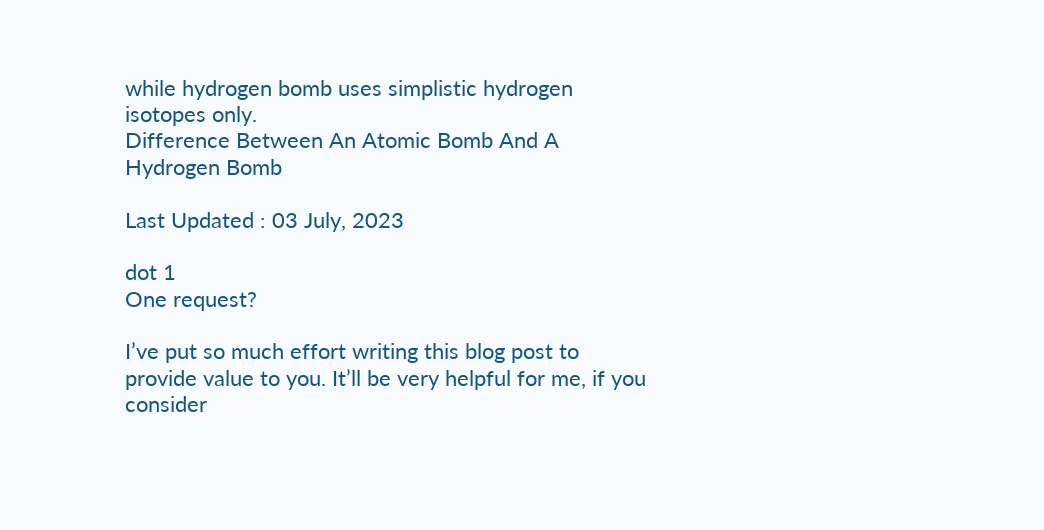while hydrogen bomb uses simplistic hydrogen isotopes only.
Difference Between An Atomic Bomb And A Hydrogen Bomb

Last Updated : 03 July, 2023

dot 1
One request?

I’ve put so much effort writing this blog post to provide value to you. It’ll be very helpful for me, if you consider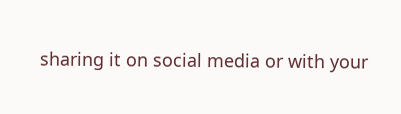sharing it on social media or with your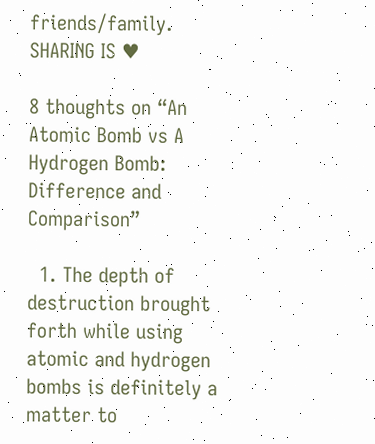friends/family. SHARING IS ♥

8 thoughts on “An Atomic Bomb vs A Hydrogen Bomb: Difference and Comparison”

  1. The depth of destruction brought forth while using atomic and hydrogen bombs is definitely a matter to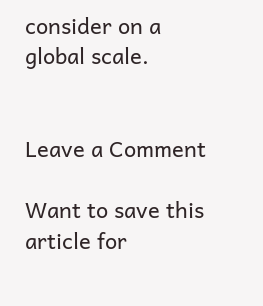consider on a global scale.


Leave a Comment

Want to save this article for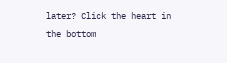later? Click the heart in the bottom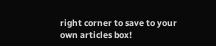right corner to save to your own articles box!